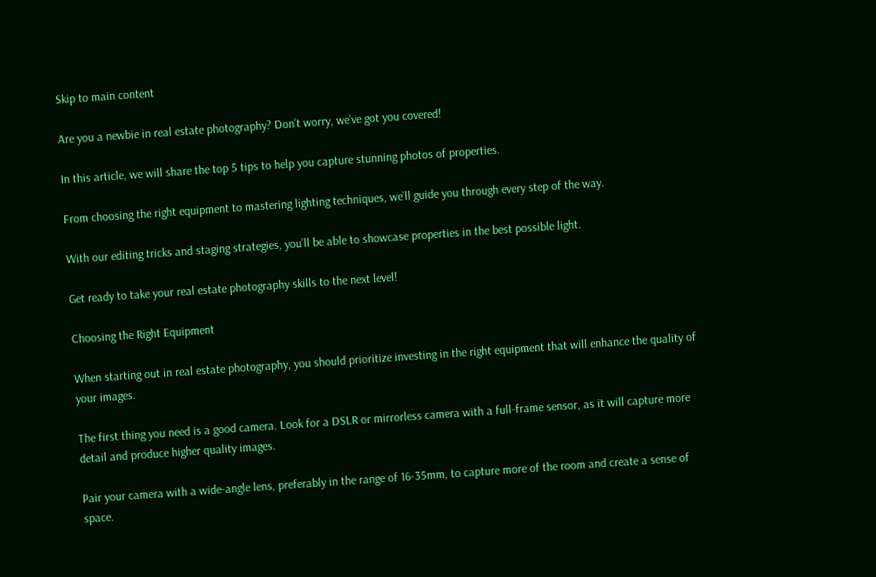Skip to main content

Are you a newbie in real estate photography? Don’t worry, we’ve got you covered!

In this article, we will share the top 5 tips to help you capture stunning photos of properties.

From choosing the right equipment to mastering lighting techniques, we’ll guide you through every step of the way.

With our editing tricks and staging strategies, you’ll be able to showcase properties in the best possible light.

Get ready to take your real estate photography skills to the next level!

Choosing the Right Equipment

When starting out in real estate photography, you should prioritize investing in the right equipment that will enhance the quality of your images.

The first thing you need is a good camera. Look for a DSLR or mirrorless camera with a full-frame sensor, as it will capture more detail and produce higher quality images.

Pair your camera with a wide-angle lens, preferably in the range of 16-35mm, to capture more of the room and create a sense of space.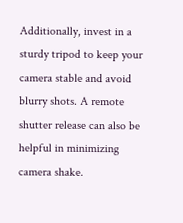Additionally, invest in a sturdy tripod to keep your camera stable and avoid blurry shots. A remote shutter release can also be helpful in minimizing camera shake.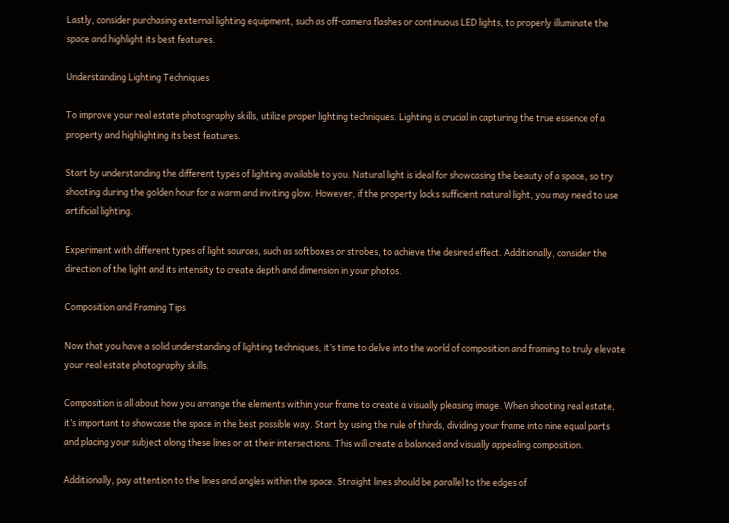Lastly, consider purchasing external lighting equipment, such as off-camera flashes or continuous LED lights, to properly illuminate the space and highlight its best features.

Understanding Lighting Techniques

To improve your real estate photography skills, utilize proper lighting techniques. Lighting is crucial in capturing the true essence of a property and highlighting its best features.

Start by understanding the different types of lighting available to you. Natural light is ideal for showcasing the beauty of a space, so try shooting during the golden hour for a warm and inviting glow. However, if the property lacks sufficient natural light, you may need to use artificial lighting.

Experiment with different types of light sources, such as softboxes or strobes, to achieve the desired effect. Additionally, consider the direction of the light and its intensity to create depth and dimension in your photos.

Composition and Framing Tips

Now that you have a solid understanding of lighting techniques, it’s time to delve into the world of composition and framing to truly elevate your real estate photography skills.

Composition is all about how you arrange the elements within your frame to create a visually pleasing image. When shooting real estate, it’s important to showcase the space in the best possible way. Start by using the rule of thirds, dividing your frame into nine equal parts and placing your subject along these lines or at their intersections. This will create a balanced and visually appealing composition.

Additionally, pay attention to the lines and angles within the space. Straight lines should be parallel to the edges of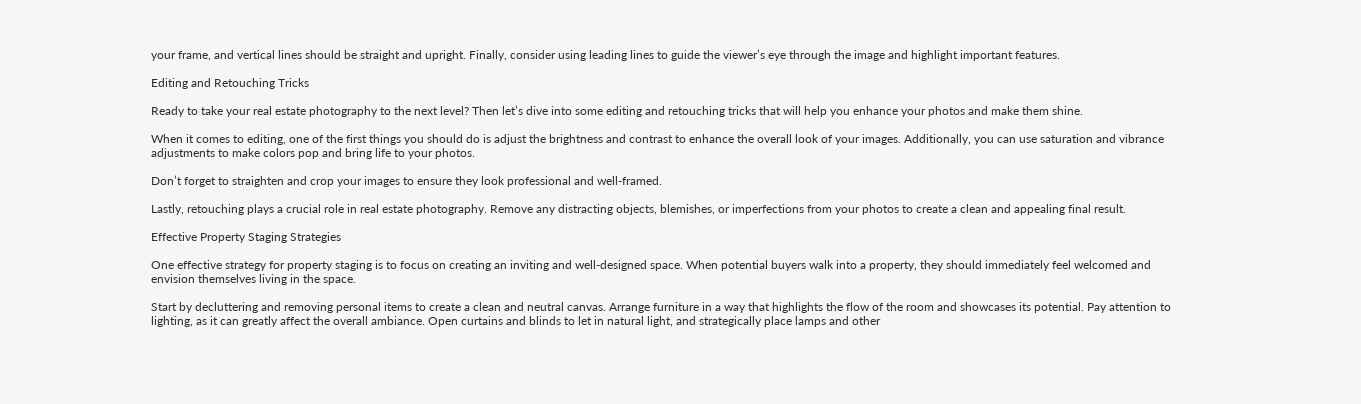your frame, and vertical lines should be straight and upright. Finally, consider using leading lines to guide the viewer’s eye through the image and highlight important features.

Editing and Retouching Tricks

Ready to take your real estate photography to the next level? Then let’s dive into some editing and retouching tricks that will help you enhance your photos and make them shine.

When it comes to editing, one of the first things you should do is adjust the brightness and contrast to enhance the overall look of your images. Additionally, you can use saturation and vibrance adjustments to make colors pop and bring life to your photos.

Don’t forget to straighten and crop your images to ensure they look professional and well-framed.

Lastly, retouching plays a crucial role in real estate photography. Remove any distracting objects, blemishes, or imperfections from your photos to create a clean and appealing final result.

Effective Property Staging Strategies

One effective strategy for property staging is to focus on creating an inviting and well-designed space. When potential buyers walk into a property, they should immediately feel welcomed and envision themselves living in the space.

Start by decluttering and removing personal items to create a clean and neutral canvas. Arrange furniture in a way that highlights the flow of the room and showcases its potential. Pay attention to lighting, as it can greatly affect the overall ambiance. Open curtains and blinds to let in natural light, and strategically place lamps and other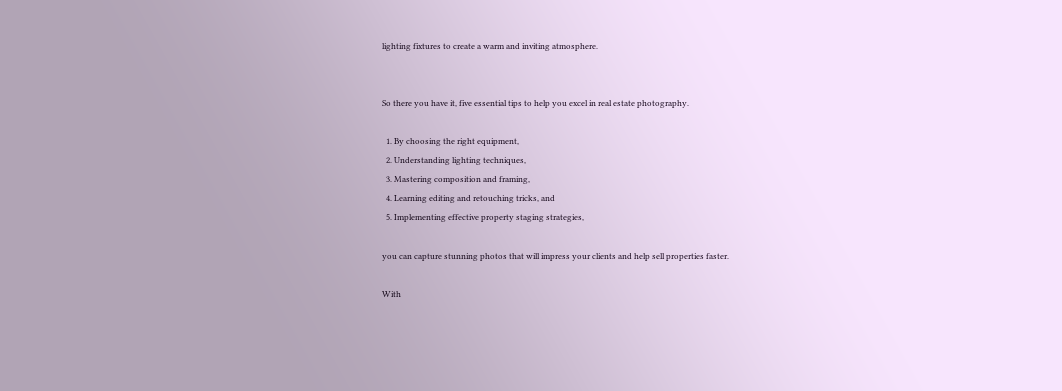lighting fixtures to create a warm and inviting atmosphere.


So there you have it, five essential tips to help you excel in real estate photography.

  1. By choosing the right equipment,
  2. Understanding lighting techniques,
  3. Mastering composition and framing,
  4. Learning editing and retouching tricks, and
  5. Implementing effective property staging strategies,

you can capture stunning photos that will impress your clients and help sell properties faster.

With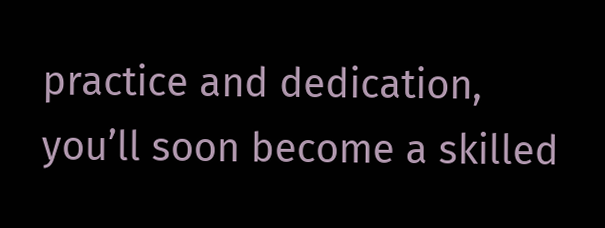practice and dedication, you’ll soon become a skilled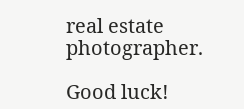real estate photographer.

Good luck!